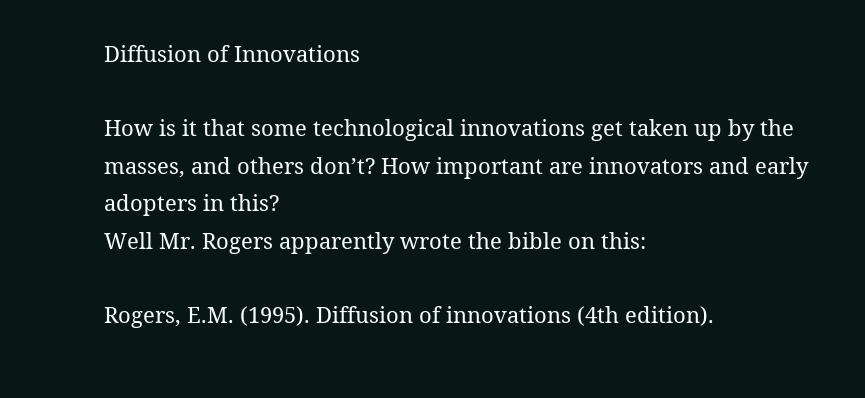Diffusion of Innovations

How is it that some technological innovations get taken up by the masses, and others don’t? How important are innovators and early adopters in this?
Well Mr. Rogers apparently wrote the bible on this:

Rogers, E.M. (1995). Diffusion of innovations (4th edition).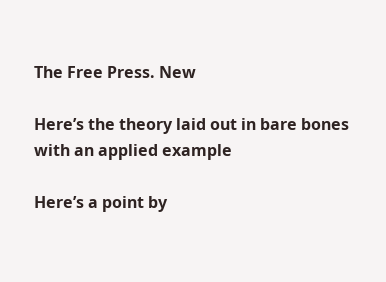The Free Press. New

Here’s the theory laid out in bare bones with an applied example

Here’s a point by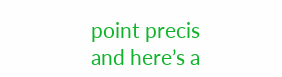point precis
and here’s a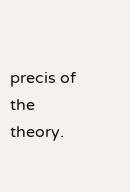precis of the theory.